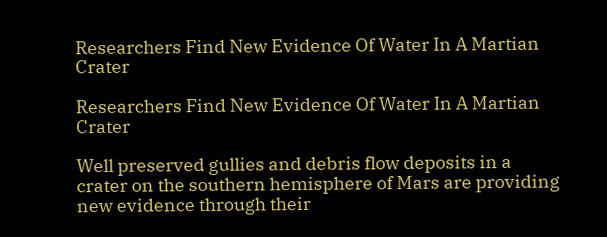Researchers Find New Evidence Of Water In A Martian Crater

Researchers Find New Evidence Of Water In A Martian Crater

Well preserved gullies and debris flow deposits in a crater on the southern hemisphere of Mars are providing new evidence through their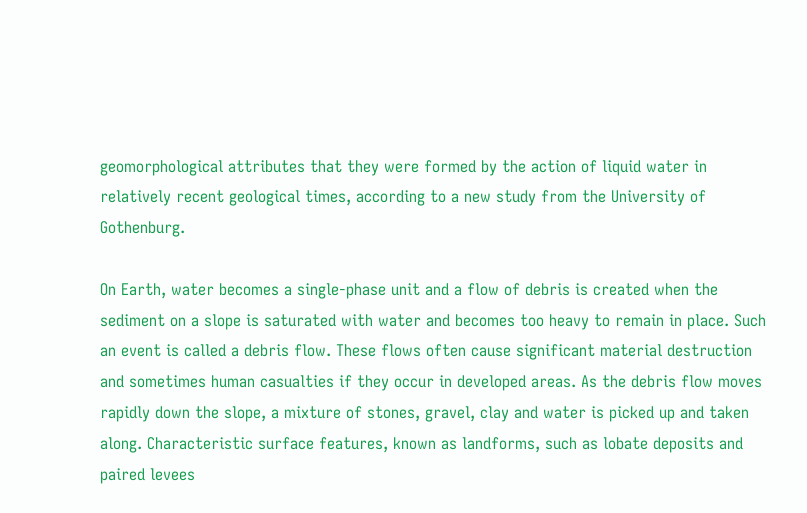geomorphological attributes that they were formed by the action of liquid water in relatively recent geological times, according to a new study from the University of Gothenburg.

On Earth, water becomes a single-phase unit and a flow of debris is created when the sediment on a slope is saturated with water and becomes too heavy to remain in place. Such an event is called a debris flow. These flows often cause significant material destruction and sometimes human casualties if they occur in developed areas. As the debris flow moves rapidly down the slope, a mixture of stones, gravel, clay and water is picked up and taken along. Characteristic surface features, known as landforms, such as lobate deposits and paired levees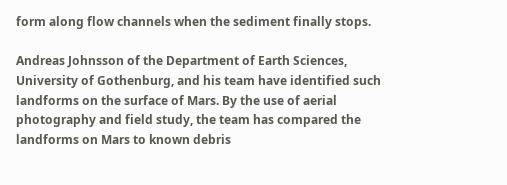form along flow channels when the sediment finally stops.

Andreas Johnsson of the Department of Earth Sciences, University of Gothenburg, and his team have identified such landforms on the surface of Mars. By the use of aerial photography and field study, the team has compared the landforms on Mars to known debris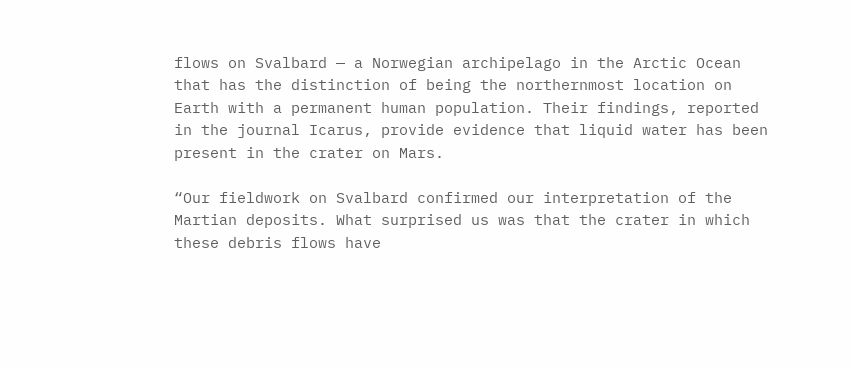flows on Svalbard — a Norwegian archipelago in the Arctic Ocean that has the distinction of being the northernmost location on Earth with a permanent human population. Their findings, reported in the journal Icarus, provide evidence that liquid water has been present in the crater on Mars.

“Our fieldwork on Svalbard confirmed our interpretation of the Martian deposits. What surprised us was that the crater in which these debris flows have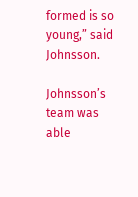formed is so young,” said Johnsson.

Johnsson’s team was able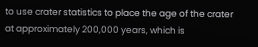to use crater statistics to place the age of the crater at approximately 200,000 years, which is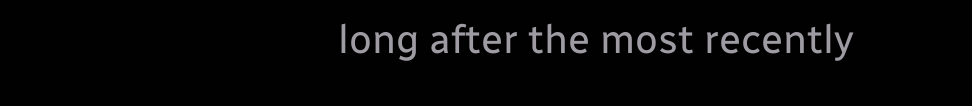long after the most recently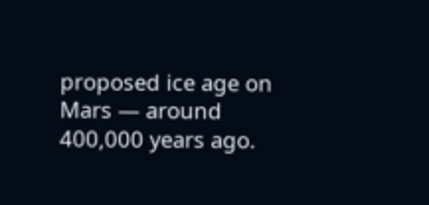proposed ice age on Mars — around 400,000 years ago.